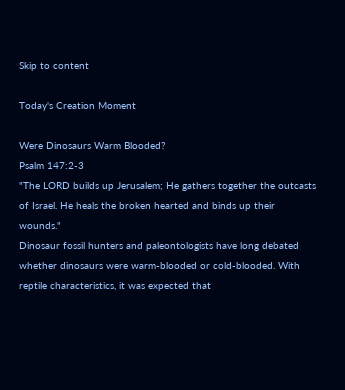Skip to content

Today's Creation Moment

Were Dinosaurs Warm Blooded?
Psalm 147:2-3
"The LORD builds up Jerusalem; He gathers together the outcasts of Israel. He heals the broken hearted and binds up their wounds."
Dinosaur fossil hunters and paleontologists have long debated whether dinosaurs were warm-blooded or cold-blooded. With reptile characteristics, it was expected that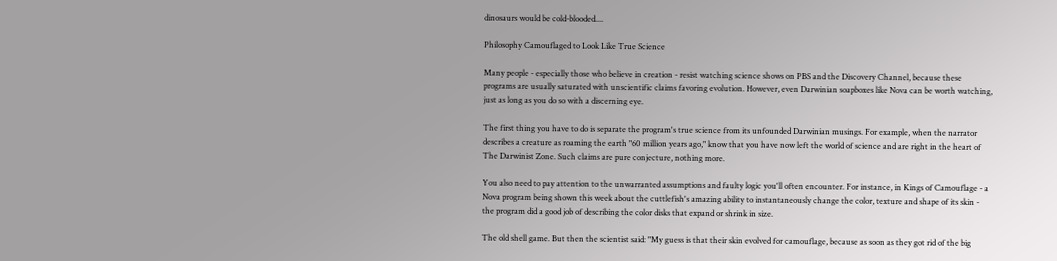dinosaurs would be cold-blooded....

Philosophy Camouflaged to Look Like True Science

Many people - especially those who believe in creation - resist watching science shows on PBS and the Discovery Channel, because these programs are usually saturated with unscientific claims favoring evolution. However, even Darwinian soapboxes like Nova can be worth watching, just as long as you do so with a discerning eye.

The first thing you have to do is separate the program's true science from its unfounded Darwinian musings. For example, when the narrator describes a creature as roaming the earth "60 million years ago," know that you have now left the world of science and are right in the heart of The Darwinist Zone. Such claims are pure conjecture, nothing more.

You also need to pay attention to the unwarranted assumptions and faulty logic you'll often encounter. For instance, in Kings of Camouflage - a Nova program being shown this week about the cuttlefish's amazing ability to instantaneously change the color, texture and shape of its skin - the program did a good job of describing the color disks that expand or shrink in size.

The old shell game. But then the scientist said: "My guess is that their skin evolved for camouflage, because as soon as they got rid of the big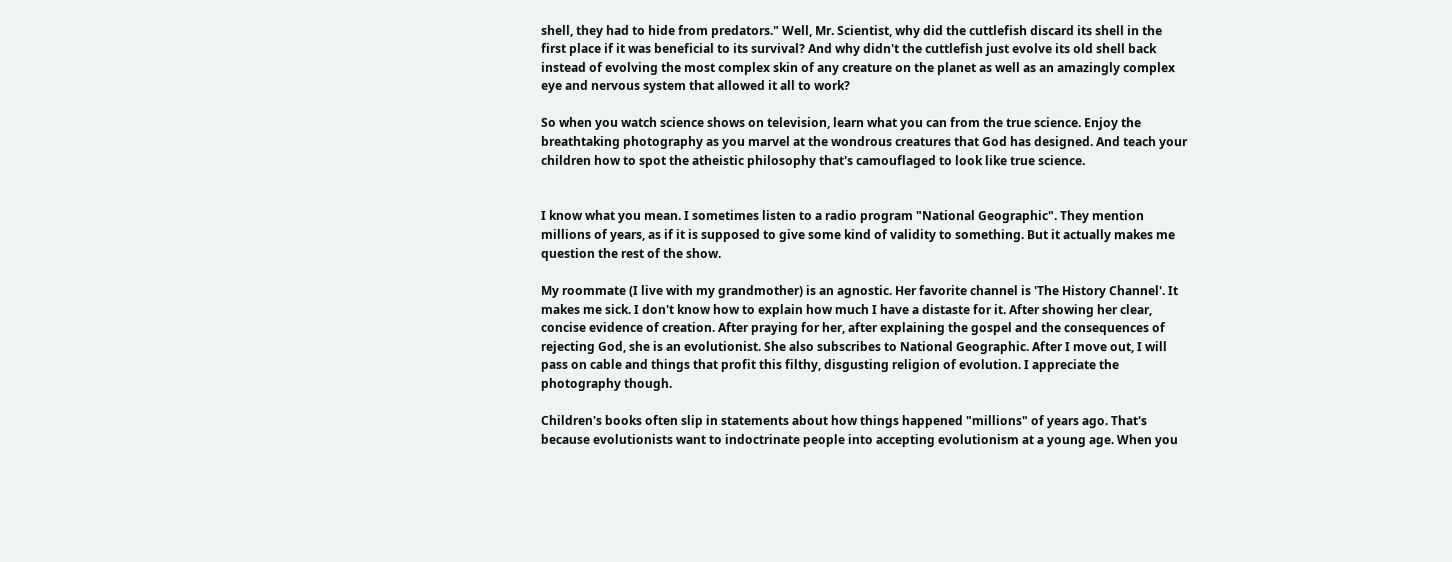shell, they had to hide from predators." Well, Mr. Scientist, why did the cuttlefish discard its shell in the first place if it was beneficial to its survival? And why didn't the cuttlefish just evolve its old shell back instead of evolving the most complex skin of any creature on the planet as well as an amazingly complex eye and nervous system that allowed it all to work?

So when you watch science shows on television, learn what you can from the true science. Enjoy the breathtaking photography as you marvel at the wondrous creatures that God has designed. And teach your children how to spot the atheistic philosophy that's camouflaged to look like true science.


I know what you mean. I sometimes listen to a radio program "National Geographic". They mention millions of years, as if it is supposed to give some kind of validity to something. But it actually makes me question the rest of the show.

My roommate (I live with my grandmother) is an agnostic. Her favorite channel is 'The History Channel'. It makes me sick. I don't know how to explain how much I have a distaste for it. After showing her clear, concise evidence of creation. After praying for her, after explaining the gospel and the consequences of rejecting God, she is an evolutionist. She also subscribes to National Geographic. After I move out, I will pass on cable and things that profit this filthy, disgusting religion of evolution. I appreciate the photography though.

Children's books often slip in statements about how things happened "millions" of years ago. That's because evolutionists want to indoctrinate people into accepting evolutionism at a young age. When you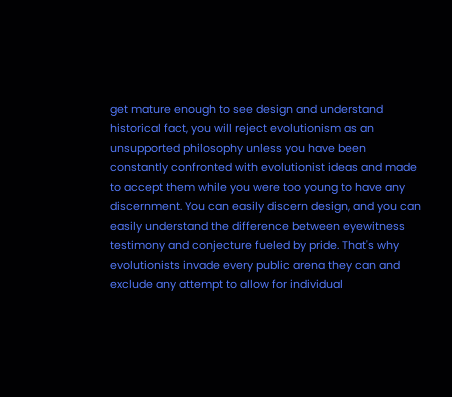get mature enough to see design and understand historical fact, you will reject evolutionism as an unsupported philosophy unless you have been constantly confronted with evolutionist ideas and made to accept them while you were too young to have any discernment. You can easily discern design, and you can easily understand the difference between eyewitness testimony and conjecture fueled by pride. That's why evolutionists invade every public arena they can and exclude any attempt to allow for individual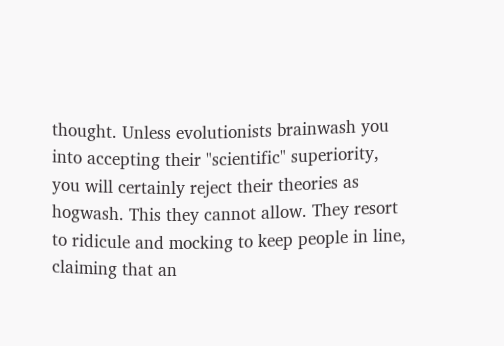thought. Unless evolutionists brainwash you into accepting their "scientific" superiority, you will certainly reject their theories as hogwash. This they cannot allow. They resort to ridicule and mocking to keep people in line, claiming that an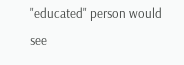"educated" person would see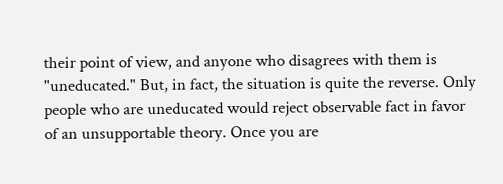their point of view, and anyone who disagrees with them is "uneducated." But, in fact, the situation is quite the reverse. Only people who are uneducated would reject observable fact in favor of an unsupportable theory. Once you are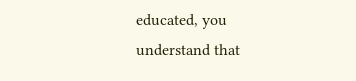educated, you understand that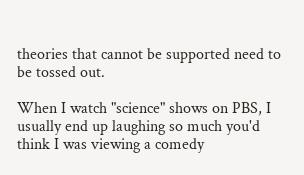theories that cannot be supported need to be tossed out.

When I watch "science" shows on PBS, I usually end up laughing so much you'd think I was viewing a comedy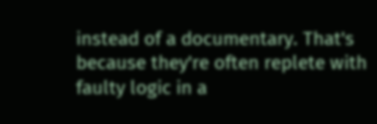instead of a documentary. That's because they're often replete with faulty logic in a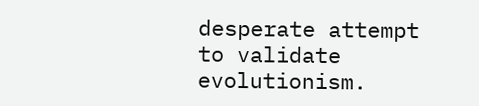desperate attempt to validate evolutionism.